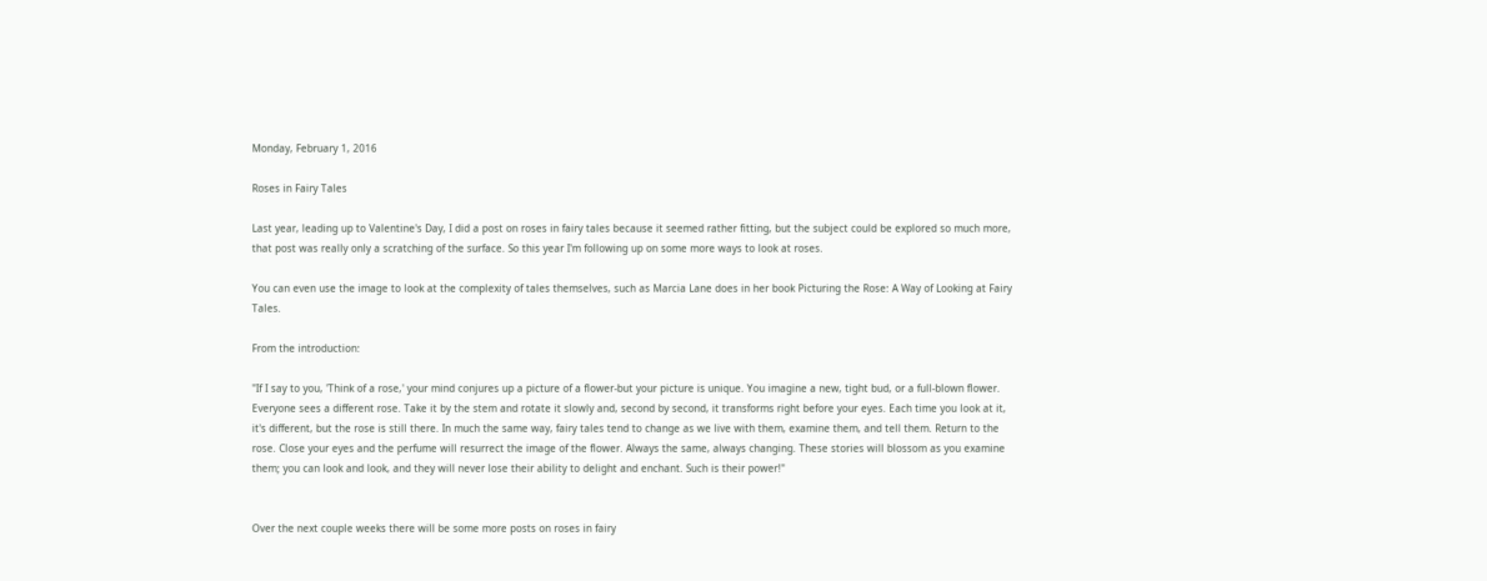Monday, February 1, 2016

Roses in Fairy Tales

Last year, leading up to Valentine's Day, I did a post on roses in fairy tales because it seemed rather fitting, but the subject could be explored so much more, that post was really only a scratching of the surface. So this year I'm following up on some more ways to look at roses.

You can even use the image to look at the complexity of tales themselves, such as Marcia Lane does in her book Picturing the Rose: A Way of Looking at Fairy Tales.

From the introduction:

"If I say to you, 'Think of a rose,' your mind conjures up a picture of a flower-but your picture is unique. You imagine a new, tight bud, or a full-blown flower. Everyone sees a different rose. Take it by the stem and rotate it slowly and, second by second, it transforms right before your eyes. Each time you look at it, it's different, but the rose is still there. In much the same way, fairy tales tend to change as we live with them, examine them, and tell them. Return to the rose. Close your eyes and the perfume will resurrect the image of the flower. Always the same, always changing. These stories will blossom as you examine them; you can look and look, and they will never lose their ability to delight and enchant. Such is their power!"


Over the next couple weeks there will be some more posts on roses in fairy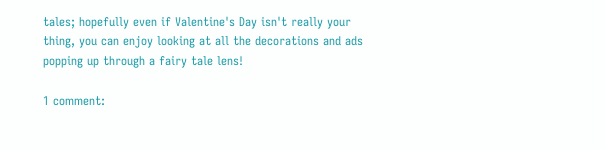tales; hopefully even if Valentine's Day isn't really your thing, you can enjoy looking at all the decorations and ads popping up through a fairy tale lens!

1 comment: